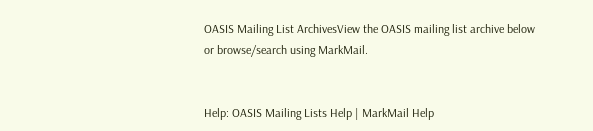OASIS Mailing List ArchivesView the OASIS mailing list archive below
or browse/search using MarkMail.


Help: OASIS Mailing Lists Help | MarkMail Help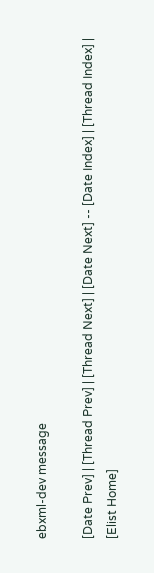ebxml-dev message

[Date Prev] | [Thread Prev] | [Thread Next] | [Date Next] -- [Date Index] | [Thread Index] | [Elist Home]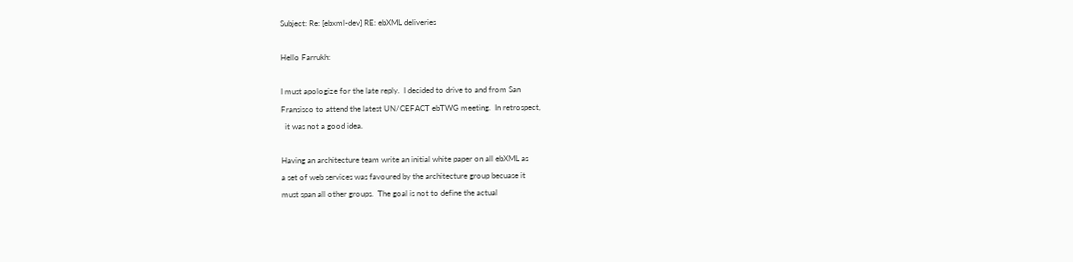Subject: Re: [ebxml-dev] RE: ebXML deliveries

Hello Farrukh:

I must apologize for the late reply.  I decided to drive to and from San
Fransisco to attend the latest UN/CEFACT ebTWG meeting.  In retrospect,
  it was not a good idea.

Having an architecture team write an initial white paper on all ebXML as
a set of web services was favoured by the architecture group becuase it
must span all other groups.  The goal is not to define the actual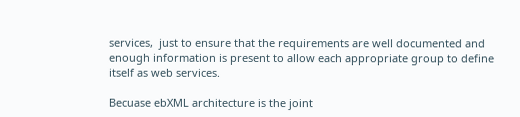services,  just to ensure that the requirements are well documented and
enough information is present to allow each appropriate group to define
itself as web services.

Becuase ebXML architecture is the joint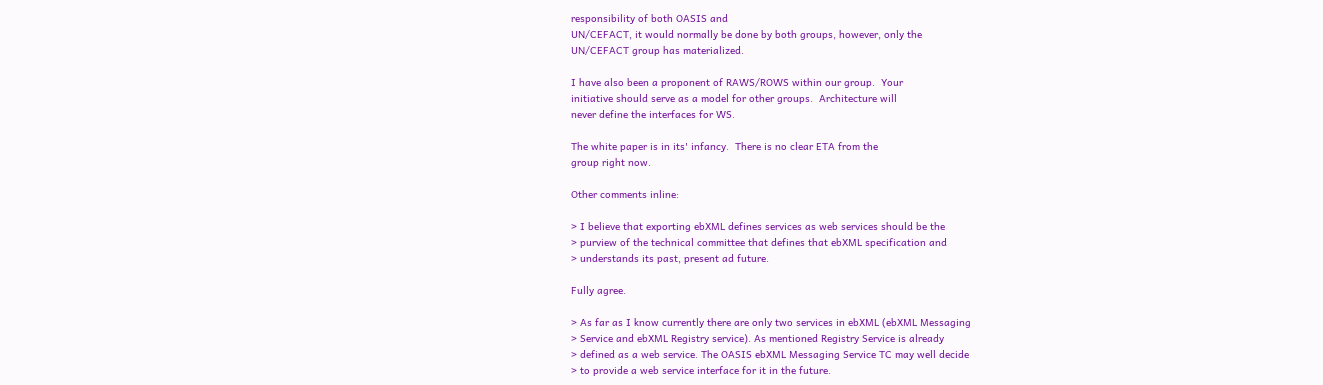responsibility of both OASIS and
UN/CEFACT, it would normally be done by both groups, however, only the
UN/CEFACT group has materialized.

I have also been a proponent of RAWS/ROWS within our group.  Your
initiative should serve as a model for other groups.  Architecture will
never define the interfaces for WS.

The white paper is in its' infancy.  There is no clear ETA from the
group right now.

Other comments inline:

> I believe that exporting ebXML defines services as web services should be the
> purview of the technical committee that defines that ebXML specification and
> understands its past, present ad future.

Fully agree.

> As far as I know currently there are only two services in ebXML (ebXML Messaging
> Service and ebXML Registry service). As mentioned Registry Service is already
> defined as a web service. The OASIS ebXML Messaging Service TC may well decide
> to provide a web service interface for it in the future.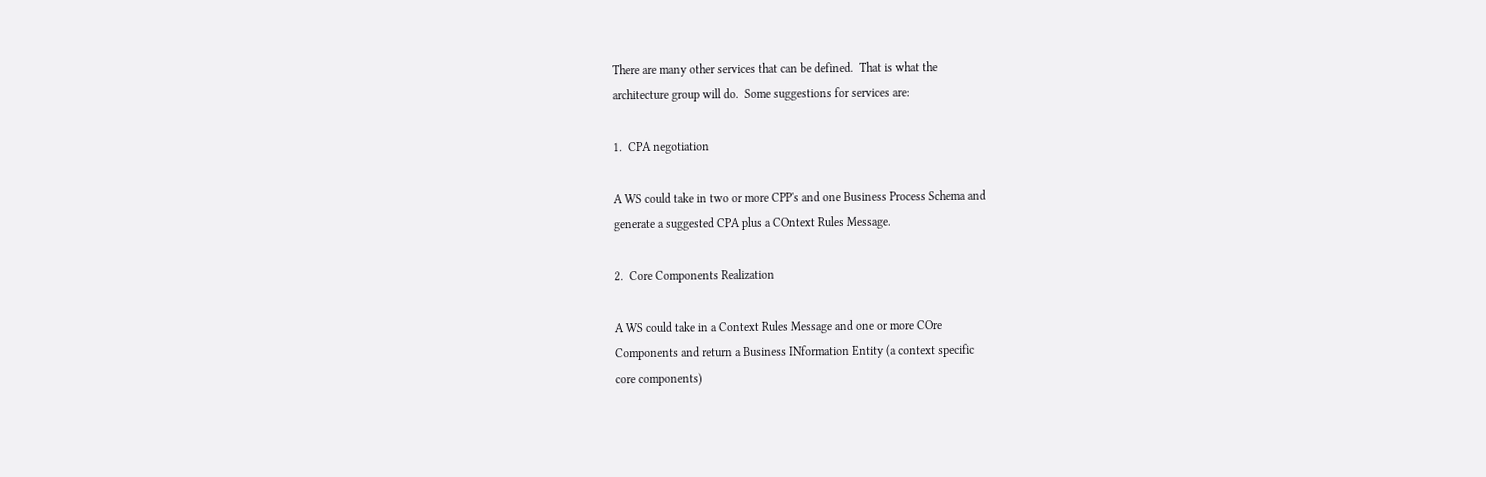There are many other services that can be defined.  That is what the
architecture group will do.  Some suggestions for services are:

1.  CPA negotiation

A WS could take in two or more CPP's and one Business Process Schema and
generate a suggested CPA plus a COntext Rules Message.

2.  Core Components Realization

A WS could take in a Context Rules Message and one or more COre
Components and return a Business INformation Entity (a context specific
core components)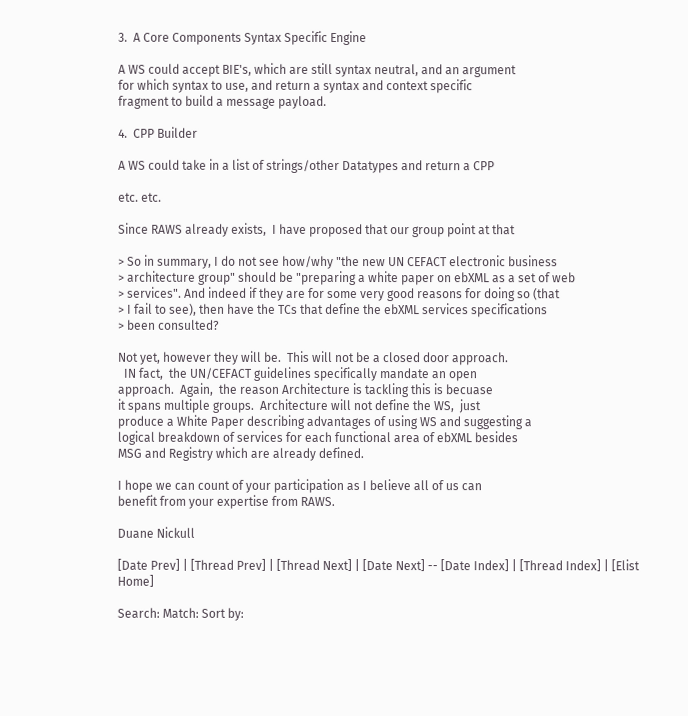3.  A Core Components Syntax Specific Engine

A WS could accept BIE's, which are still syntax neutral, and an argument
for which syntax to use, and return a syntax and context specific
fragment to build a message payload.

4.  CPP Builder

A WS could take in a list of strings/other Datatypes and return a CPP

etc. etc.

Since RAWS already exists,  I have proposed that our group point at that

> So in summary, I do not see how/why "the new UN CEFACT electronic business
> architecture group" should be "preparing a white paper on ebXML as a set of web
> services". And indeed if they are for some very good reasons for doing so (that
> I fail to see), then have the TCs that define the ebXML services specifications
> been consulted?

Not yet, however they will be.  This will not be a closed door approach.
  IN fact,  the UN/CEFACT guidelines specifically mandate an open
approach.  Again,  the reason Architecture is tackling this is becuase
it spans multiple groups.  Architecture will not define the WS,  just
produce a White Paper describing advantages of using WS and suggesting a
logical breakdown of services for each functional area of ebXML besides
MSG and Registry which are already defined.

I hope we can count of your participation as I believe all of us can
benefit from your expertise from RAWS.

Duane Nickull

[Date Prev] | [Thread Prev] | [Thread Next] | [Date Next] -- [Date Index] | [Thread Index] | [Elist Home]

Search: Match: Sort by: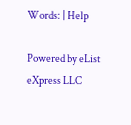Words: | Help

Powered by eList eXpress LLC